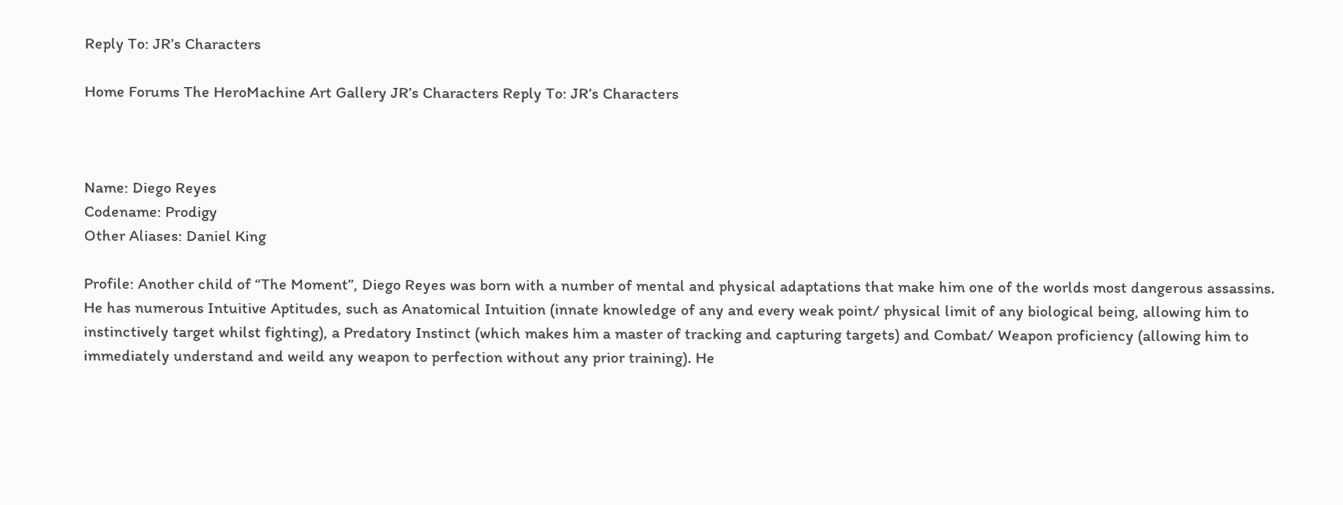Reply To: JR’s Characters

Home Forums The HeroMachine Art Gallery JR’s Characters Reply To: JR’s Characters



Name: Diego Reyes
Codename: Prodigy
Other Aliases: Daniel King

Profile: Another child of “The Moment”, Diego Reyes was born with a number of mental and physical adaptations that make him one of the worlds most dangerous assassins. He has numerous Intuitive Aptitudes, such as Anatomical Intuition (innate knowledge of any and every weak point/ physical limit of any biological being, allowing him to instinctively target whilst fighting), a Predatory Instinct (which makes him a master of tracking and capturing targets) and Combat/ Weapon proficiency (allowing him to immediately understand and weild any weapon to perfection without any prior training). He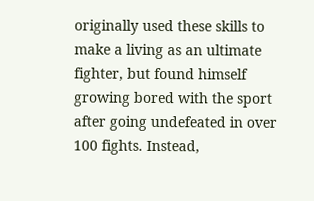originally used these skills to make a living as an ultimate fighter, but found himself growing bored with the sport after going undefeated in over 100 fights. Instead,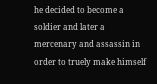he decided to become a soldier and later a mercenary and assassin in order to truely make himself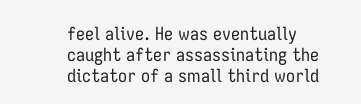feel alive. He was eventually caught after assassinating the dictator of a small third world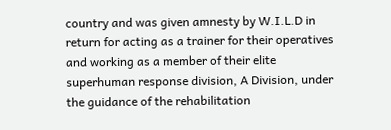country and was given amnesty by W.I.L.D in return for acting as a trainer for their operatives and working as a member of their elite superhuman response division, A Division, under the guidance of the rehabilitation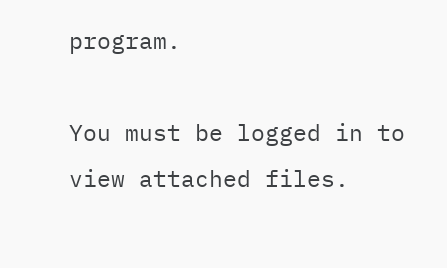program.

You must be logged in to view attached files.